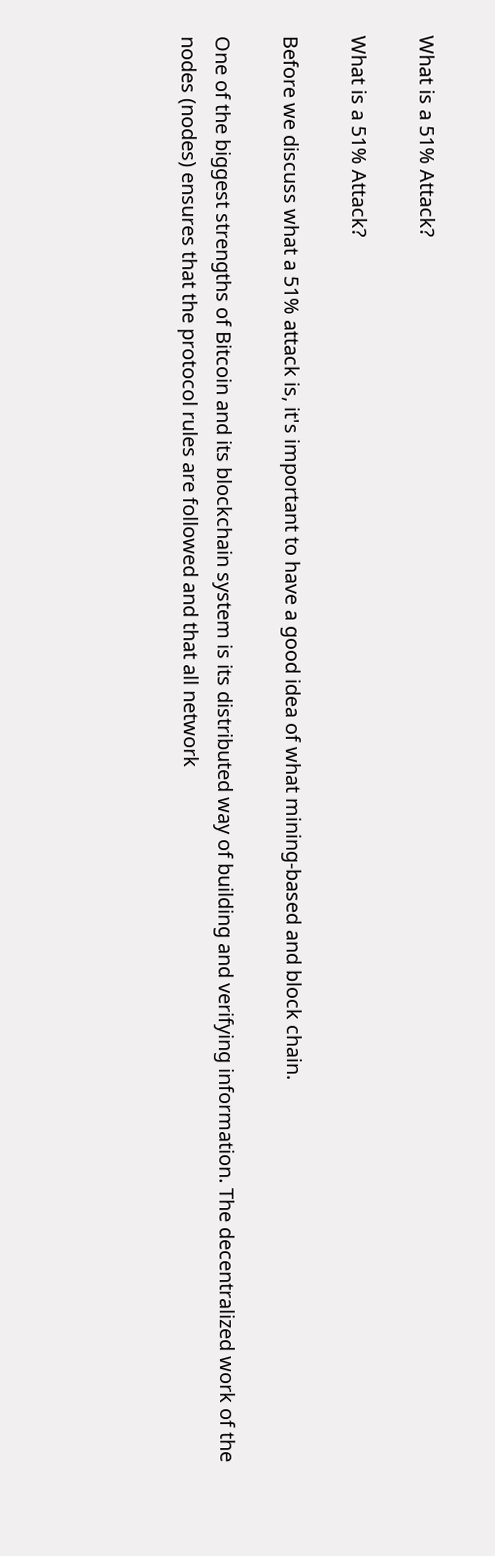What is a 51% Attack?

What is a 51% Attack?

Before we discuss what a 51% attack is, it's important to have a good idea of what mining-based and block chain.

One of the biggest strengths of Bitcoin and its blockchain system is its distributed way of building and verifying information. The decentralized work of the nodes (nodes) ensures that the protocol rules are followed and that all network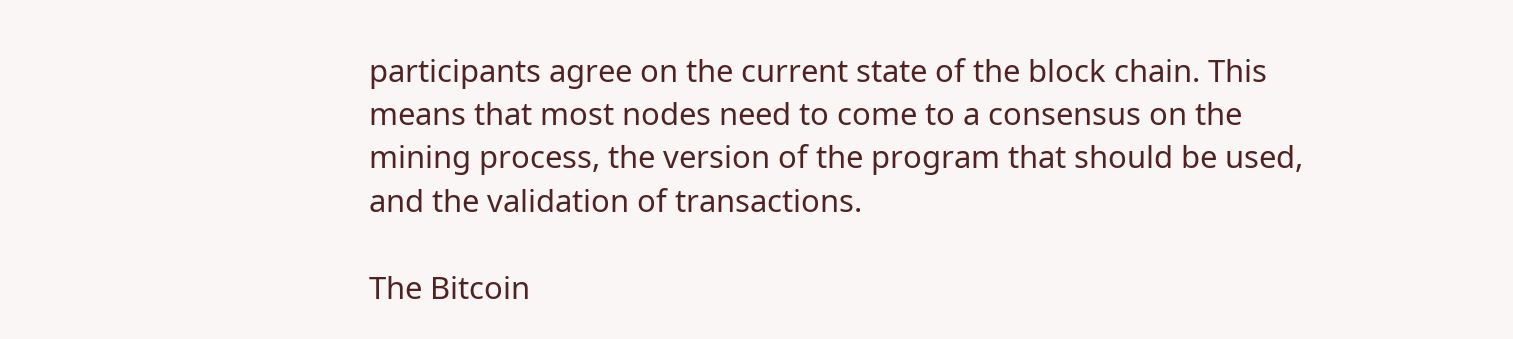participants agree on the current state of the block chain. This means that most nodes need to come to a consensus on the mining process, the version of the program that should be used, and the validation of transactions.

The Bitcoin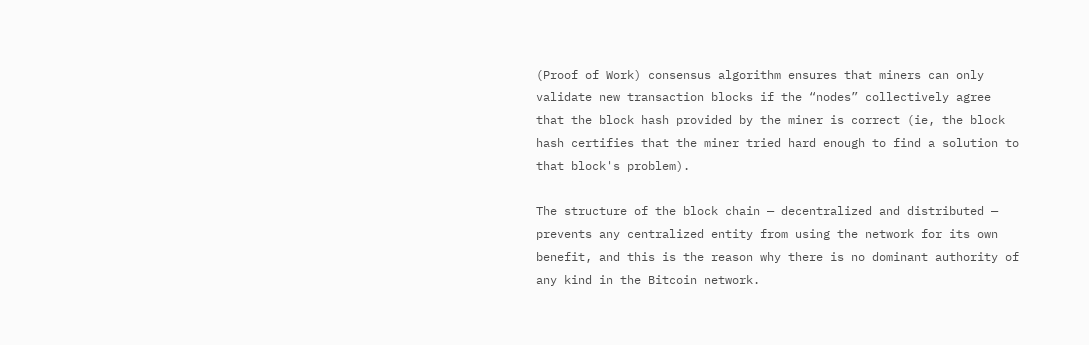(Proof of Work) consensus algorithm ensures that miners can only validate new transaction blocks if the “nodes” collectively agree that the block hash provided by the miner is correct (ie, the block hash certifies that the miner tried hard enough to find a solution to that block's problem).

The structure of the block chain — decentralized and distributed — prevents any centralized entity from using the network for its own benefit, and this is the reason why there is no dominant authority of any kind in the Bitcoin network.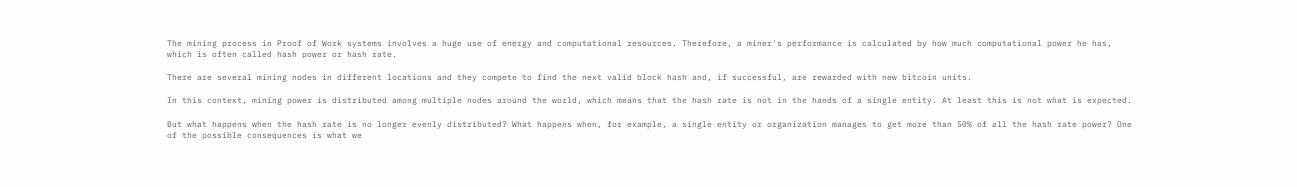The mining process in Proof of Work systems involves a huge use of energy and computational resources. Therefore, a miner's performance is calculated by how much computational power he has, which is often called hash power or hash rate.

There are several mining nodes in different locations and they compete to find the next valid block hash and, if successful, are rewarded with new bitcoin units.

In this context, mining power is distributed among multiple nodes around the world, which means that the hash rate is not in the hands of a single entity. At least this is not what is expected.

But what happens when the hash rate is no longer evenly distributed? What happens when, for example, a single entity or organization manages to get more than 50% of all the hash rate power? One of the possible consequences is what we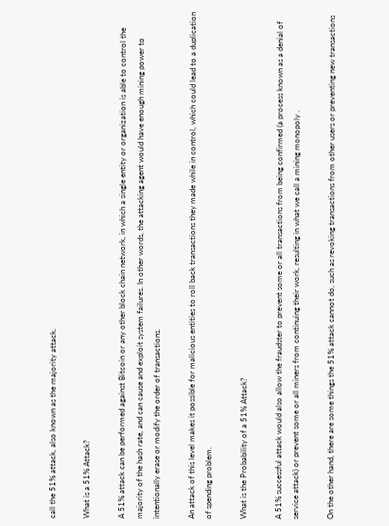call the 51% attack, also known as the majority attack.

What is a 51% Attack?

A 51% attack can be performed against Bitcoin or any other block chain network, in which a single entity or organization is able to control the majority of the hash rate, and can cause and exploit system failures. In other words, the attacking agent would have enough mining power to intentionally erase or modify the order of transactions.

An attack of this level makes it possible for malicious entities to roll back transactions they made while in control, which could lead to a duplication of spending problem.

What is the Probability of a 51% Attack?

A 51% successful attack would also allow the fraudster to prevent some or all transactions from being confirmed (a process known as a denial of service attack) or prevent some or all miners from continuing their work, resulting in what we call a mining monopoly .

On the other hand, there are some things the 51% attack cannot do, such as revoking transactions from other users or preventing new transactions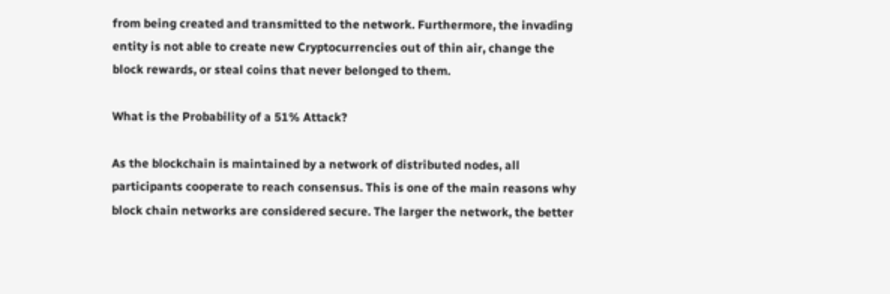from being created and transmitted to the network. Furthermore, the invading entity is not able to create new Cryptocurrencies out of thin air, change the block rewards, or steal coins that never belonged to them.

What is the Probability of a 51% Attack?

As the blockchain is maintained by a network of distributed nodes, all participants cooperate to reach consensus. This is one of the main reasons why block chain networks are considered secure. The larger the network, the better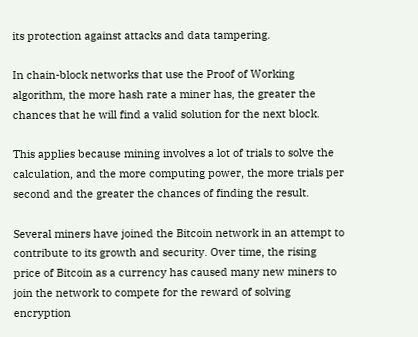its protection against attacks and data tampering.

In chain-block networks that use the Proof of Working algorithm, the more hash rate a miner has, the greater the chances that he will find a valid solution for the next block.

This applies because mining involves a lot of trials to solve the calculation, and the more computing power, the more trials per second and the greater the chances of finding the result.

Several miners have joined the Bitcoin network in an attempt to contribute to its growth and security. Over time, the rising price of Bitcoin as a currency has caused many new miners to join the network to compete for the reward of solving encryption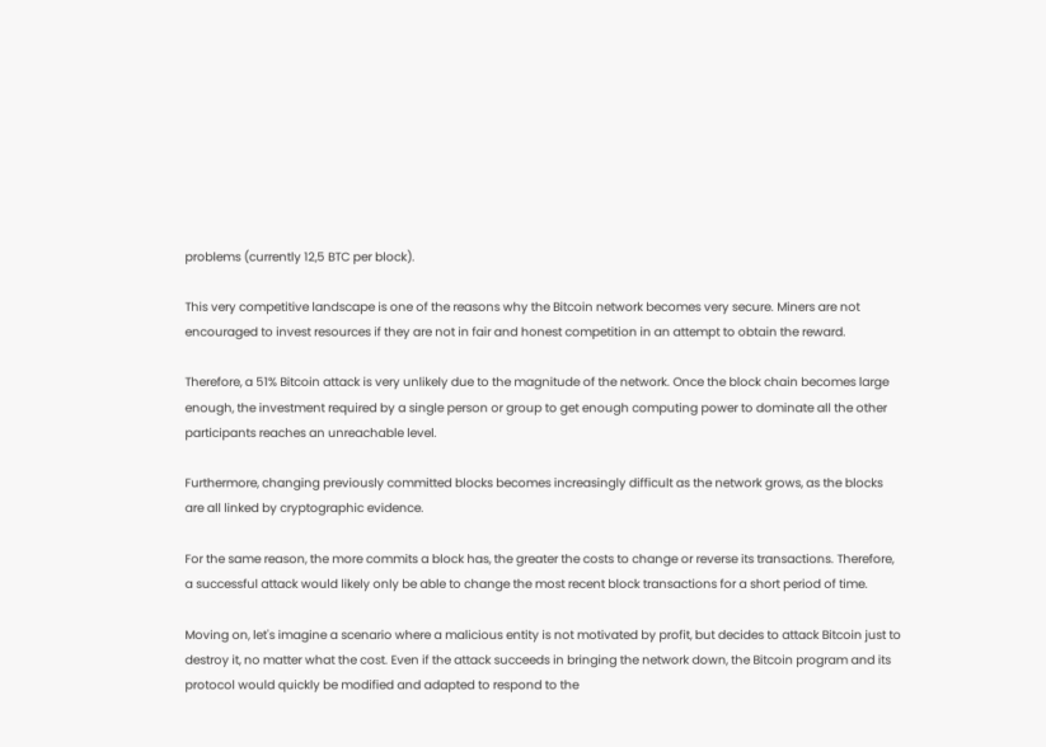problems (currently 12,5 BTC per block).

This very competitive landscape is one of the reasons why the Bitcoin network becomes very secure. Miners are not encouraged to invest resources if they are not in fair and honest competition in an attempt to obtain the reward.

Therefore, a 51% Bitcoin attack is very unlikely due to the magnitude of the network. Once the block chain becomes large enough, the investment required by a single person or group to get enough computing power to dominate all the other participants reaches an unreachable level.

Furthermore, changing previously committed blocks becomes increasingly difficult as the network grows, as the blocks are all linked by cryptographic evidence.

For the same reason, the more commits a block has, the greater the costs to change or reverse its transactions. Therefore, a successful attack would likely only be able to change the most recent block transactions for a short period of time.

Moving on, let's imagine a scenario where a malicious entity is not motivated by profit, but decides to attack Bitcoin just to destroy it, no matter what the cost. Even if the attack succeeds in bringing the network down, the Bitcoin program and its protocol would quickly be modified and adapted to respond to the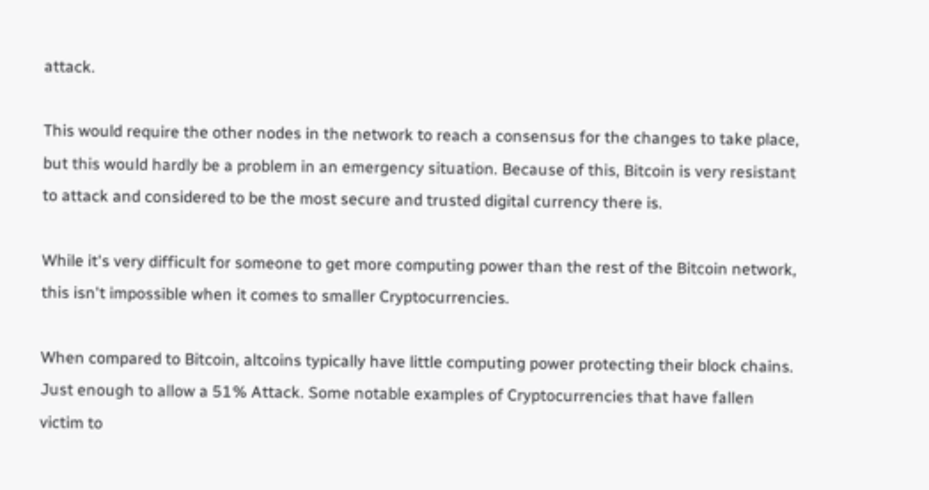attack.

This would require the other nodes in the network to reach a consensus for the changes to take place, but this would hardly be a problem in an emergency situation. Because of this, Bitcoin is very resistant to attack and considered to be the most secure and trusted digital currency there is.

While it's very difficult for someone to get more computing power than the rest of the Bitcoin network, this isn't impossible when it comes to smaller Cryptocurrencies.

When compared to Bitcoin, altcoins typically have little computing power protecting their block chains. Just enough to allow a 51% Attack. Some notable examples of Cryptocurrencies that have fallen victim to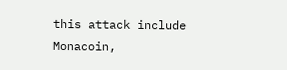this attack include Monacoin,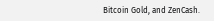Bitcoin Gold, and ZenCash.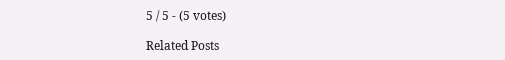5 / 5 - (5 votes)

Related Posts